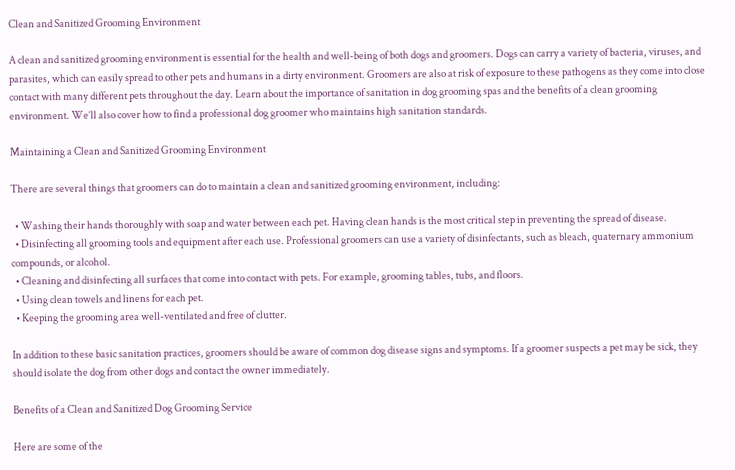Clean and Sanitized Grooming Environment

A clean and sanitized grooming environment is essential for the health and well-being of both dogs and groomers. Dogs can carry a variety of bacteria, viruses, and parasites, which can easily spread to other pets and humans in a dirty environment. Groomers are also at risk of exposure to these pathogens as they come into close contact with many different pets throughout the day. Learn about the importance of sanitation in dog grooming spas and the benefits of a clean grooming environment. We’ll also cover how to find a professional dog groomer who maintains high sanitation standards.

Maintaining a Clean and Sanitized Grooming Environment

There are several things that groomers can do to maintain a clean and sanitized grooming environment, including:

  • Washing their hands thoroughly with soap and water between each pet. Having clean hands is the most critical step in preventing the spread of disease.
  • Disinfecting all grooming tools and equipment after each use. Professional groomers can use a variety of disinfectants, such as bleach, quaternary ammonium compounds, or alcohol.
  • Cleaning and disinfecting all surfaces that come into contact with pets. For example, grooming tables, tubs, and floors.
  • Using clean towels and linens for each pet.
  • Keeping the grooming area well-ventilated and free of clutter.

In addition to these basic sanitation practices, groomers should be aware of common dog disease signs and symptoms. If a groomer suspects a pet may be sick, they should isolate the dog from other dogs and contact the owner immediately.

Benefits of a Clean and Sanitized Dog Grooming Service

Here are some of the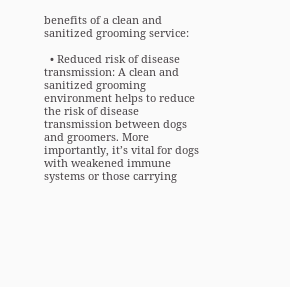benefits of a clean and sanitized grooming service:

  • Reduced risk of disease transmission: A clean and sanitized grooming environment helps to reduce the risk of disease transmission between dogs and groomers. More importantly, it’s vital for dogs with weakened immune systems or those carrying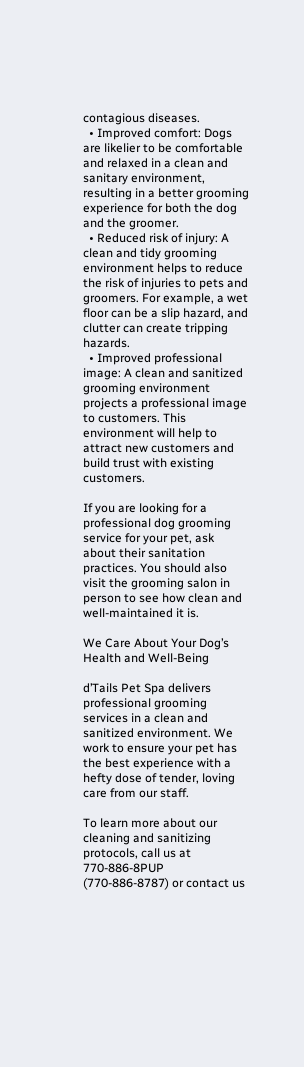contagious diseases.
  • Improved comfort: Dogs are likelier to be comfortable and relaxed in a clean and sanitary environment, resulting in a better grooming experience for both the dog and the groomer.
  • Reduced risk of injury: A clean and tidy grooming environment helps to reduce the risk of injuries to pets and groomers. For example, a wet floor can be a slip hazard, and clutter can create tripping hazards.
  • Improved professional image: A clean and sanitized grooming environment projects a professional image to customers. This environment will help to attract new customers and build trust with existing customers.

If you are looking for a professional dog grooming service for your pet, ask about their sanitation practices. You should also visit the grooming salon in person to see how clean and well-maintained it is.

We Care About Your Dog’s Health and Well-Being

d’Tails Pet Spa delivers professional grooming services in a clean and sanitized environment. We work to ensure your pet has the best experience with a hefty dose of tender, loving care from our staff.

To learn more about our cleaning and sanitizing protocols, call us at 770-886-8PUP (770-886-8787) or contact us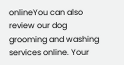onlineYou can also review our dog grooming and washing services online. Your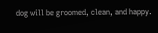dog will be groomed, clean, and happy.